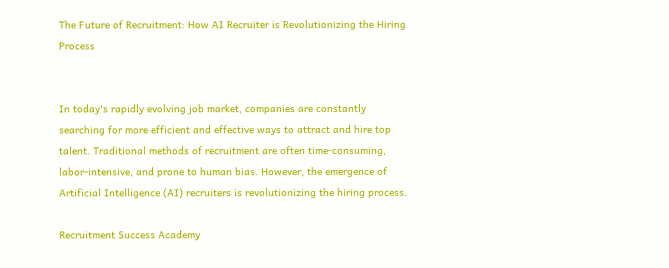The Future of Recruitment: How AI Recruiter is Revolutionizing the Hiring Process


In today's rapidly evolving job market, companies are constantly searching for more efficient and effective ways to attract and hire top talent. Traditional methods of recruitment are often time-consuming, labor-intensive, and prone to human bias. However, the emergence of Artificial Intelligence (AI) recruiters is revolutionizing the hiring process.

Recruitment Success Academy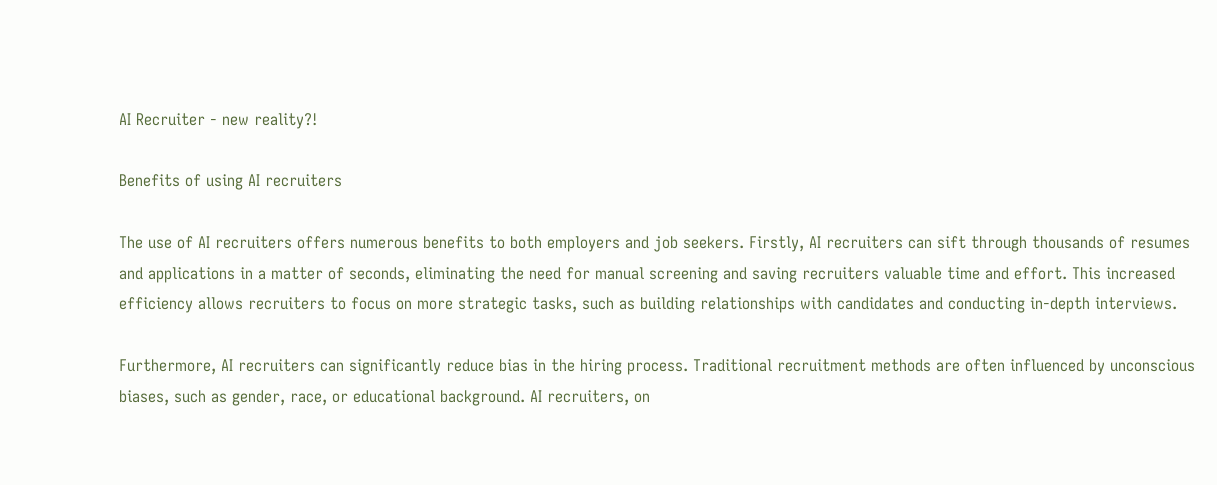AI Recruiter - new reality?!

Benefits of using AI recruiters

The use of AI recruiters offers numerous benefits to both employers and job seekers. Firstly, AI recruiters can sift through thousands of resumes and applications in a matter of seconds, eliminating the need for manual screening and saving recruiters valuable time and effort. This increased efficiency allows recruiters to focus on more strategic tasks, such as building relationships with candidates and conducting in-depth interviews.

Furthermore, AI recruiters can significantly reduce bias in the hiring process. Traditional recruitment methods are often influenced by unconscious biases, such as gender, race, or educational background. AI recruiters, on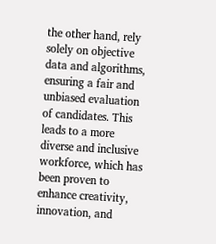the other hand, rely solely on objective data and algorithms, ensuring a fair and unbiased evaluation of candidates. This leads to a more diverse and inclusive workforce, which has been proven to enhance creativity, innovation, and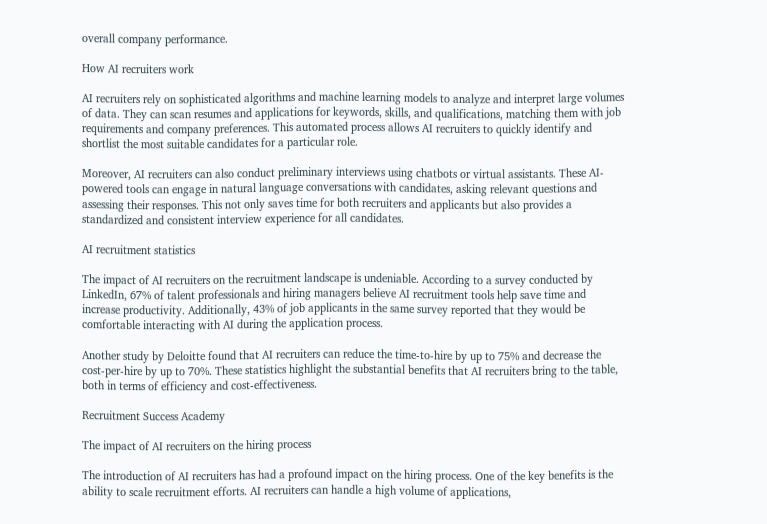overall company performance.

How AI recruiters work

AI recruiters rely on sophisticated algorithms and machine learning models to analyze and interpret large volumes of data. They can scan resumes and applications for keywords, skills, and qualifications, matching them with job requirements and company preferences. This automated process allows AI recruiters to quickly identify and shortlist the most suitable candidates for a particular role.

Moreover, AI recruiters can also conduct preliminary interviews using chatbots or virtual assistants. These AI-powered tools can engage in natural language conversations with candidates, asking relevant questions and assessing their responses. This not only saves time for both recruiters and applicants but also provides a standardized and consistent interview experience for all candidates.

AI recruitment statistics

The impact of AI recruiters on the recruitment landscape is undeniable. According to a survey conducted by LinkedIn, 67% of talent professionals and hiring managers believe AI recruitment tools help save time and increase productivity. Additionally, 43% of job applicants in the same survey reported that they would be comfortable interacting with AI during the application process.

Another study by Deloitte found that AI recruiters can reduce the time-to-hire by up to 75% and decrease the cost-per-hire by up to 70%. These statistics highlight the substantial benefits that AI recruiters bring to the table, both in terms of efficiency and cost-effectiveness.

Recruitment Success Academy

The impact of AI recruiters on the hiring process

The introduction of AI recruiters has had a profound impact on the hiring process. One of the key benefits is the ability to scale recruitment efforts. AI recruiters can handle a high volume of applications,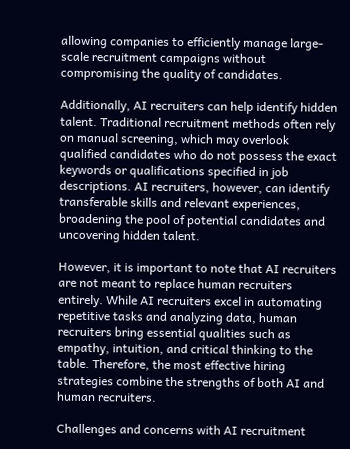allowing companies to efficiently manage large-scale recruitment campaigns without compromising the quality of candidates.

Additionally, AI recruiters can help identify hidden talent. Traditional recruitment methods often rely on manual screening, which may overlook qualified candidates who do not possess the exact keywords or qualifications specified in job descriptions. AI recruiters, however, can identify transferable skills and relevant experiences, broadening the pool of potential candidates and uncovering hidden talent.

However, it is important to note that AI recruiters are not meant to replace human recruiters entirely. While AI recruiters excel in automating repetitive tasks and analyzing data, human recruiters bring essential qualities such as empathy, intuition, and critical thinking to the table. Therefore, the most effective hiring strategies combine the strengths of both AI and human recruiters.

Challenges and concerns with AI recruitment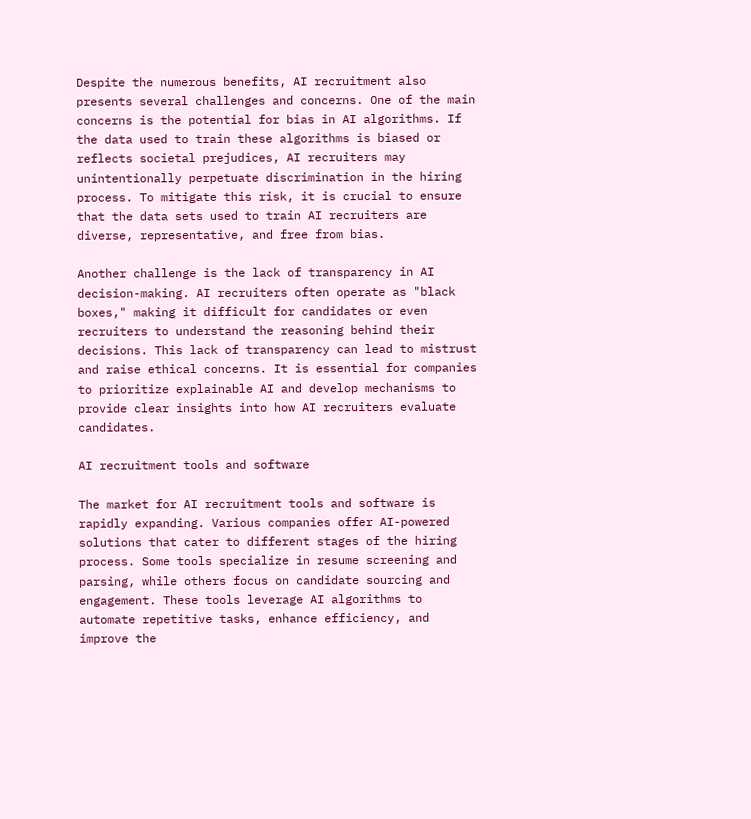Despite the numerous benefits, AI recruitment also presents several challenges and concerns. One of the main concerns is the potential for bias in AI algorithms. If the data used to train these algorithms is biased or reflects societal prejudices, AI recruiters may unintentionally perpetuate discrimination in the hiring process. To mitigate this risk, it is crucial to ensure that the data sets used to train AI recruiters are diverse, representative, and free from bias.

Another challenge is the lack of transparency in AI decision-making. AI recruiters often operate as "black boxes," making it difficult for candidates or even recruiters to understand the reasoning behind their decisions. This lack of transparency can lead to mistrust and raise ethical concerns. It is essential for companies to prioritize explainable AI and develop mechanisms to provide clear insights into how AI recruiters evaluate candidates.

AI recruitment tools and software

The market for AI recruitment tools and software is rapidly expanding. Various companies offer AI-powered solutions that cater to different stages of the hiring process. Some tools specialize in resume screening and parsing, while others focus on candidate sourcing and engagement. These tools leverage AI algorithms to automate repetitive tasks, enhance efficiency, and improve the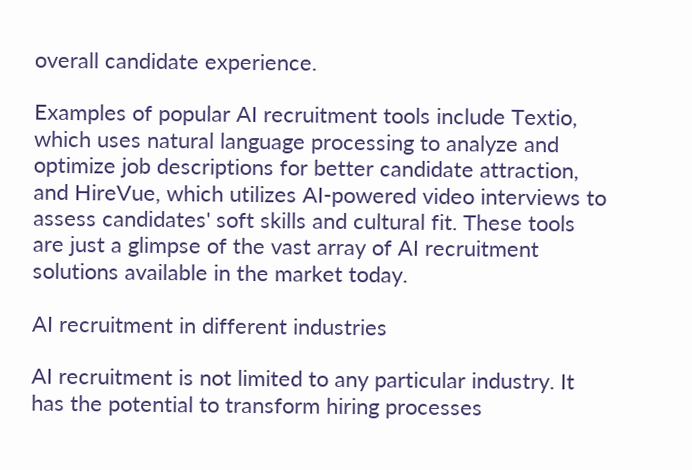overall candidate experience.

Examples of popular AI recruitment tools include Textio, which uses natural language processing to analyze and optimize job descriptions for better candidate attraction, and HireVue, which utilizes AI-powered video interviews to assess candidates' soft skills and cultural fit. These tools are just a glimpse of the vast array of AI recruitment solutions available in the market today.

AI recruitment in different industries

AI recruitment is not limited to any particular industry. It has the potential to transform hiring processes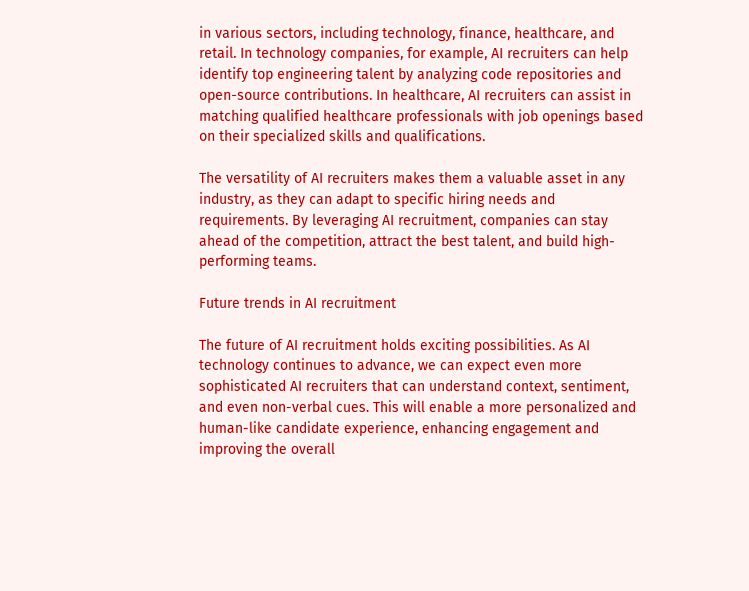in various sectors, including technology, finance, healthcare, and retail. In technology companies, for example, AI recruiters can help identify top engineering talent by analyzing code repositories and open-source contributions. In healthcare, AI recruiters can assist in matching qualified healthcare professionals with job openings based on their specialized skills and qualifications.

The versatility of AI recruiters makes them a valuable asset in any industry, as they can adapt to specific hiring needs and requirements. By leveraging AI recruitment, companies can stay ahead of the competition, attract the best talent, and build high-performing teams.

Future trends in AI recruitment

The future of AI recruitment holds exciting possibilities. As AI technology continues to advance, we can expect even more sophisticated AI recruiters that can understand context, sentiment, and even non-verbal cues. This will enable a more personalized and human-like candidate experience, enhancing engagement and improving the overall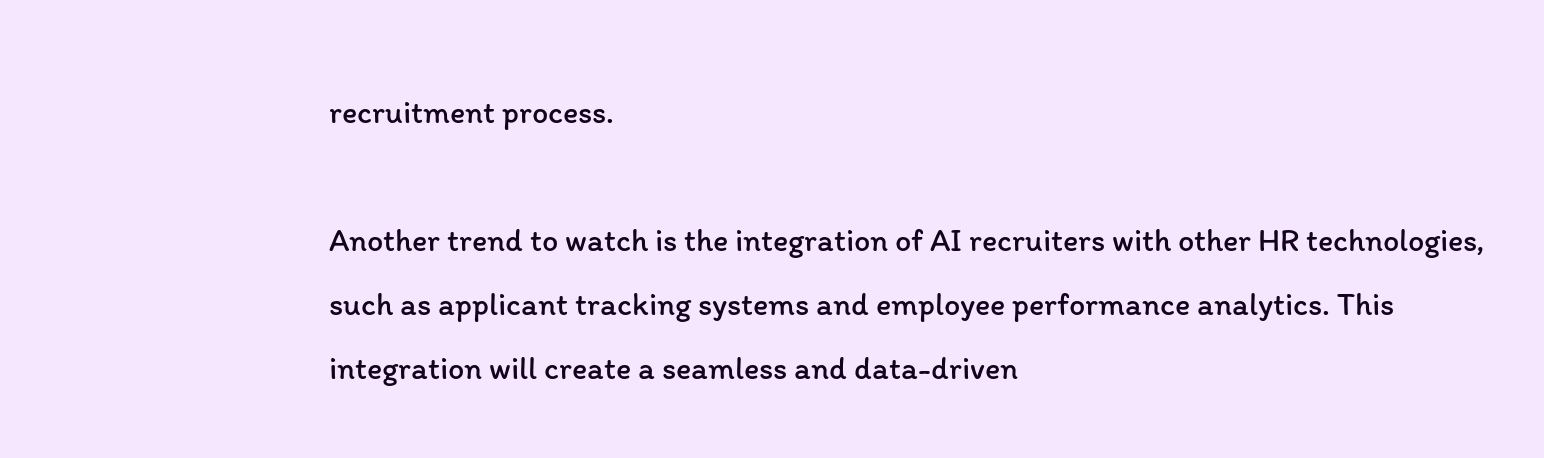recruitment process.

Another trend to watch is the integration of AI recruiters with other HR technologies, such as applicant tracking systems and employee performance analytics. This integration will create a seamless and data-driven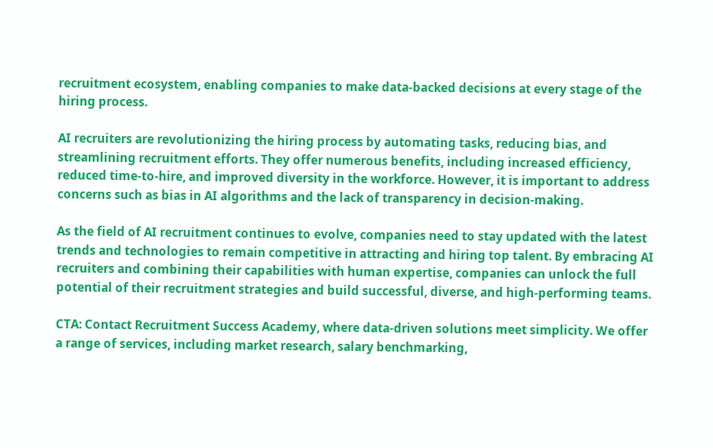recruitment ecosystem, enabling companies to make data-backed decisions at every stage of the hiring process.

AI recruiters are revolutionizing the hiring process by automating tasks, reducing bias, and streamlining recruitment efforts. They offer numerous benefits, including increased efficiency, reduced time-to-hire, and improved diversity in the workforce. However, it is important to address concerns such as bias in AI algorithms and the lack of transparency in decision-making.

As the field of AI recruitment continues to evolve, companies need to stay updated with the latest trends and technologies to remain competitive in attracting and hiring top talent. By embracing AI recruiters and combining their capabilities with human expertise, companies can unlock the full potential of their recruitment strategies and build successful, diverse, and high-performing teams.

CTA: Contact Recruitment Success Academy, where data-driven solutions meet simplicity. We offer a range of services, including market research, salary benchmarking,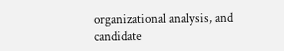organizational analysis, and candidate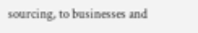sourcing, to businesses and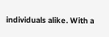individuals alike. With a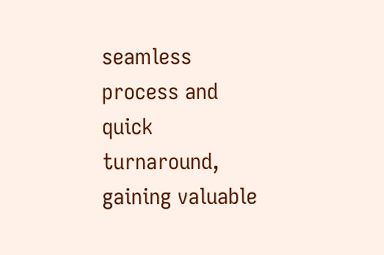seamless process and quick turnaround, gaining valuable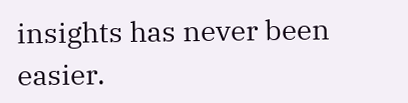insights has never been easier.